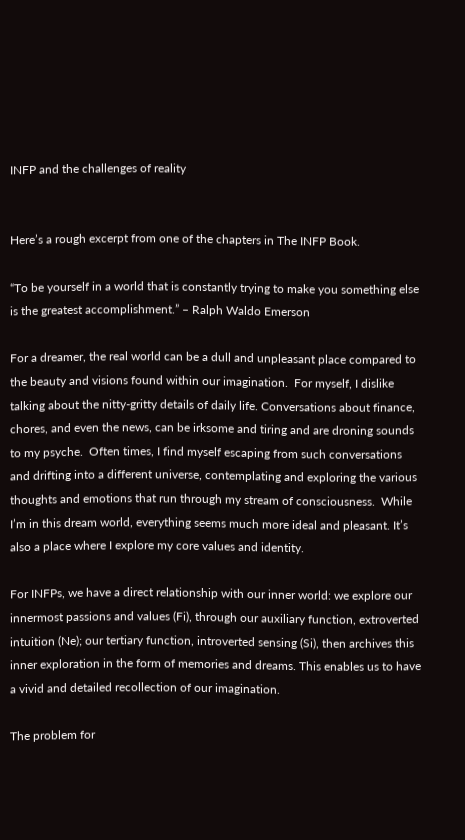INFP and the challenges of reality


Here’s a rough excerpt from one of the chapters in The INFP Book.

“To be yourself in a world that is constantly trying to make you something else is the greatest accomplishment.” – Ralph Waldo Emerson

For a dreamer, the real world can be a dull and unpleasant place compared to the beauty and visions found within our imagination.  For myself, I dislike talking about the nitty-gritty details of daily life. Conversations about finance, chores, and even the news, can be irksome and tiring and are droning sounds to my psyche.  Often times, I find myself escaping from such conversations and drifting into a different universe, contemplating and exploring the various thoughts and emotions that run through my stream of consciousness.  While I’m in this dream world, everything seems much more ideal and pleasant. It’s also a place where I explore my core values and identity.

For INFPs, we have a direct relationship with our inner world: we explore our innermost passions and values (Fi), through our auxiliary function, extroverted intuition (Ne); our tertiary function, introverted sensing (Si), then archives this inner exploration in the form of memories and dreams. This enables us to have a vivid and detailed recollection of our imagination.

The problem for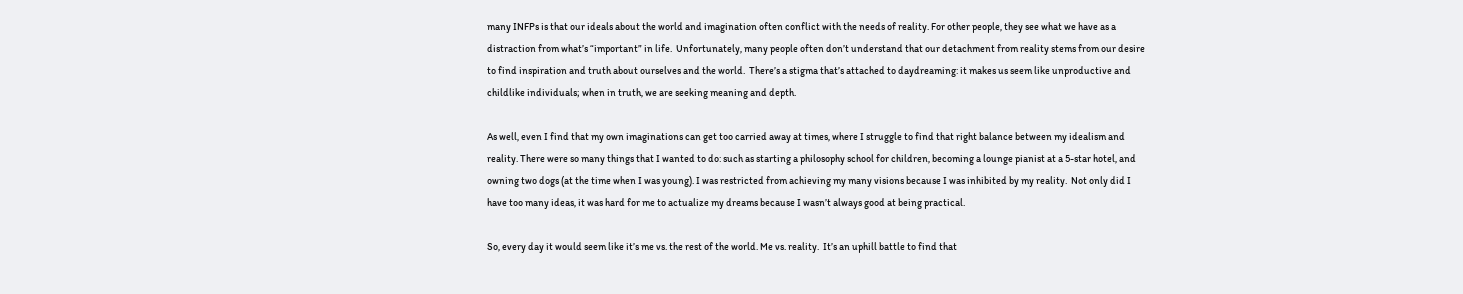many INFPs is that our ideals about the world and imagination often conflict with the needs of reality. For other people, they see what we have as a distraction from what’s “important” in life.  Unfortunately, many people often don’t understand that our detachment from reality stems from our desire to find inspiration and truth about ourselves and the world.  There’s a stigma that’s attached to daydreaming: it makes us seem like unproductive and childlike individuals; when in truth, we are seeking meaning and depth.

As well, even I find that my own imaginations can get too carried away at times, where I struggle to find that right balance between my idealism and reality. There were so many things that I wanted to do: such as starting a philosophy school for children, becoming a lounge pianist at a 5-star hotel, and owning two dogs (at the time when I was young). I was restricted from achieving my many visions because I was inhibited by my reality.  Not only did I have too many ideas, it was hard for me to actualize my dreams because I wasn’t always good at being practical.

So, every day it would seem like it’s me vs. the rest of the world. Me vs. reality.  It’s an uphill battle to find that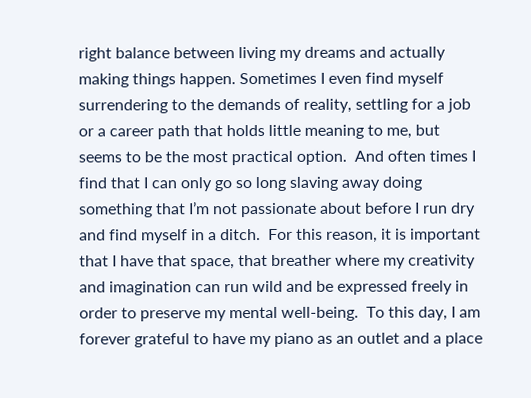right balance between living my dreams and actually making things happen. Sometimes I even find myself surrendering to the demands of reality, settling for a job or a career path that holds little meaning to me, but seems to be the most practical option.  And often times I find that I can only go so long slaving away doing something that I’m not passionate about before I run dry and find myself in a ditch.  For this reason, it is important that I have that space, that breather where my creativity and imagination can run wild and be expressed freely in order to preserve my mental well-being.  To this day, I am forever grateful to have my piano as an outlet and a place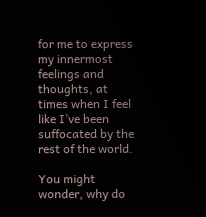for me to express my innermost feelings and thoughts, at times when I feel like I’ve been suffocated by the rest of the world.

You might wonder, why do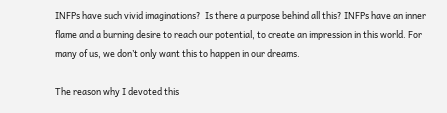INFPs have such vivid imaginations?  Is there a purpose behind all this? INFPs have an inner flame and a burning desire to reach our potential, to create an impression in this world. For many of us, we don’t only want this to happen in our dreams.

The reason why I devoted this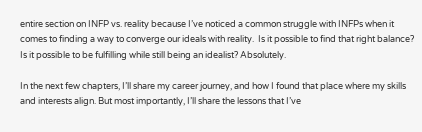entire section on INFP vs. reality because I’ve noticed a common struggle with INFPs when it comes to finding a way to converge our ideals with reality.  Is it possible to find that right balance?  Is it possible to be fulfilling while still being an idealist? Absolutely.

In the next few chapters, I’ll share my career journey, and how I found that place where my skills and interests align. But most importantly, I’ll share the lessons that I’ve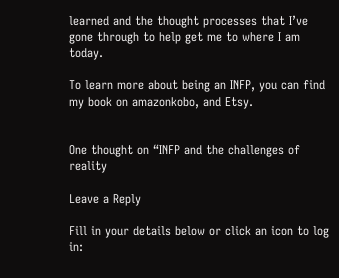learned and the thought processes that I’ve gone through to help get me to where I am today.

To learn more about being an INFP, you can find my book on amazonkobo, and Etsy.


One thought on “INFP and the challenges of reality

Leave a Reply

Fill in your details below or click an icon to log in: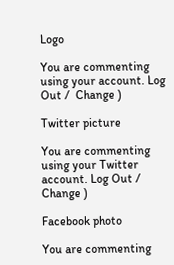Logo

You are commenting using your account. Log Out /  Change )

Twitter picture

You are commenting using your Twitter account. Log Out /  Change )

Facebook photo

You are commenting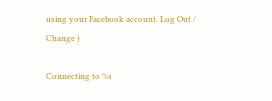using your Facebook account. Log Out /  Change )

Connecting to %s